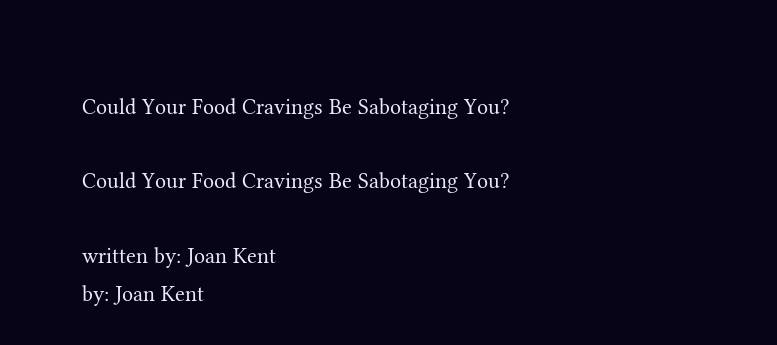Could Your Food Cravings Be Sabotaging You?

Could Your Food Cravings Be Sabotaging You?

written by: Joan Kent
by: Joan Kent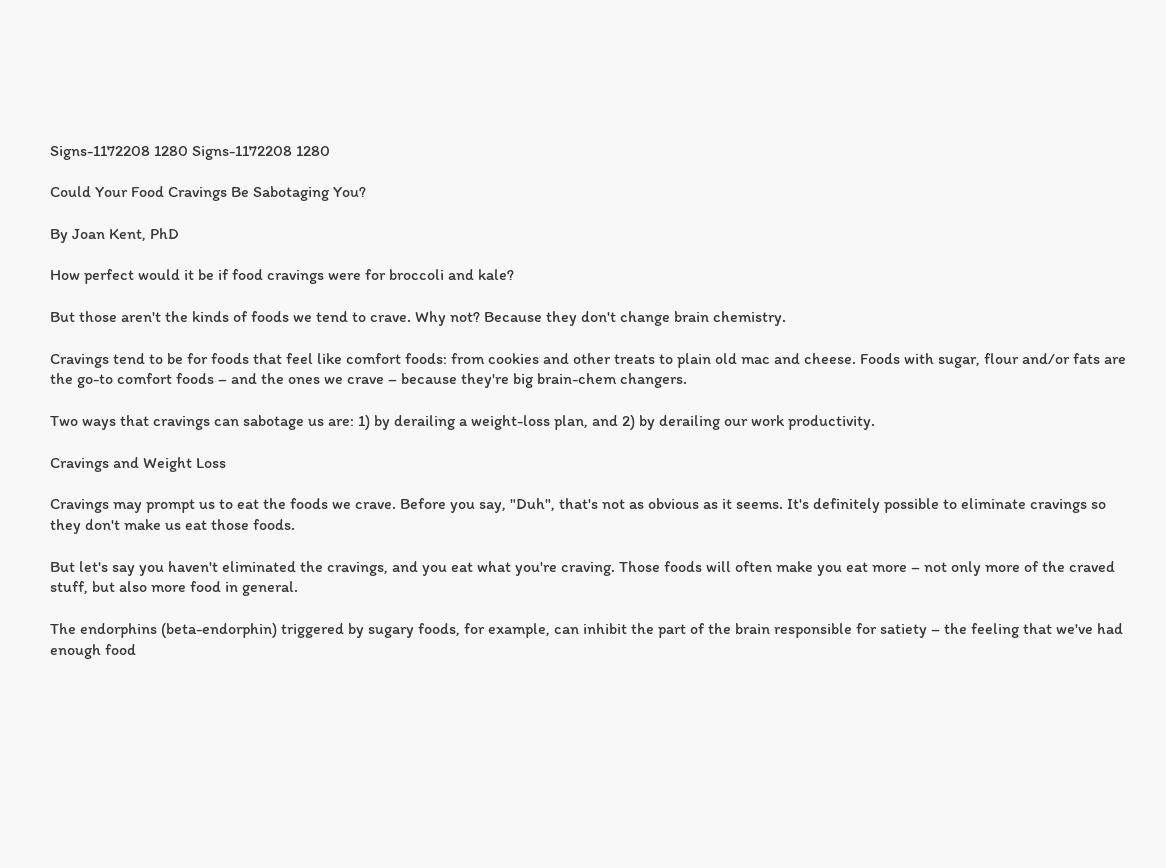Signs-1172208 1280 Signs-1172208 1280

Could Your Food Cravings Be Sabotaging You?

By Joan Kent, PhD

How perfect would it be if food cravings were for broccoli and kale?

But those aren't the kinds of foods we tend to crave. Why not? Because they don't change brain chemistry.

Cravings tend to be for foods that feel like comfort foods: from cookies and other treats to plain old mac and cheese. Foods with sugar, flour and/or fats are the go-to comfort foods – and the ones we crave – because they're big brain-chem changers.

Two ways that cravings can sabotage us are: 1) by derailing a weight-loss plan, and 2) by derailing our work productivity.

Cravings and Weight Loss

Cravings may prompt us to eat the foods we crave. Before you say, "Duh", that's not as obvious as it seems. It's definitely possible to eliminate cravings so they don't make us eat those foods.

But let's say you haven't eliminated the cravings, and you eat what you're craving. Those foods will often make you eat more – not only more of the craved stuff, but also more food in general.

The endorphins (beta-endorphin) triggered by sugary foods, for example, can inhibit the part of the brain responsible for satiety – the feeling that we've had enough food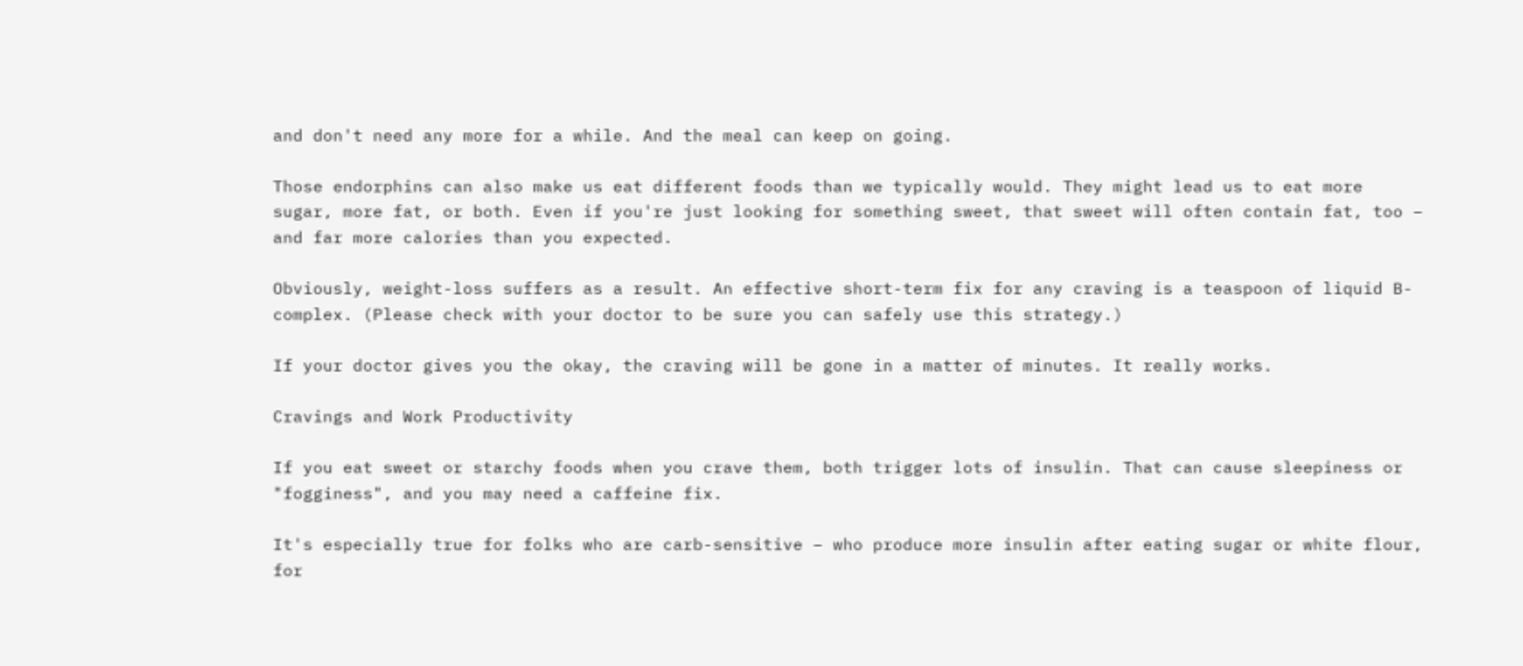and don't need any more for a while. And the meal can keep on going.

Those endorphins can also make us eat different foods than we typically would. They might lead us to eat more sugar, more fat, or both. Even if you're just looking for something sweet, that sweet will often contain fat, too – and far more calories than you expected.

Obviously, weight-loss suffers as a result. An effective short-term fix for any craving is a teaspoon of liquid B-complex. (Please check with your doctor to be sure you can safely use this strategy.)

If your doctor gives you the okay, the craving will be gone in a matter of minutes. It really works.

Cravings and Work Productivity

If you eat sweet or starchy foods when you crave them, both trigger lots of insulin. That can cause sleepiness or "fogginess", and you may need a caffeine fix.

It's especially true for folks who are carb-sensitive – who produce more insulin after eating sugar or white flour, for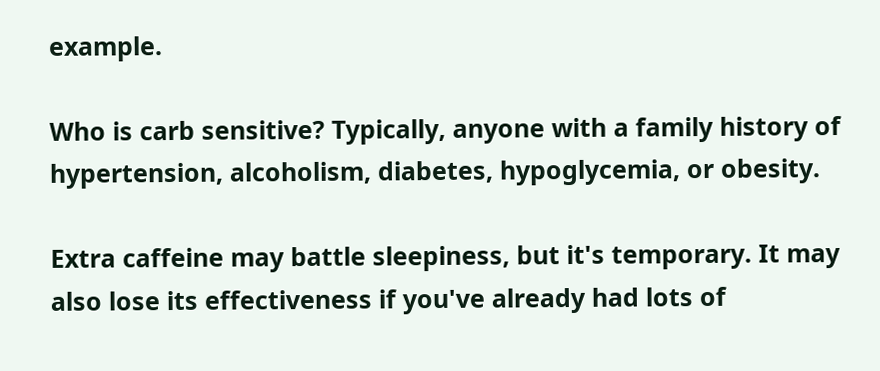example.

Who is carb sensitive? Typically, anyone with a family history of hypertension, alcoholism, diabetes, hypoglycemia, or obesity.

Extra caffeine may battle sleepiness, but it's temporary. It may also lose its effectiveness if you've already had lots of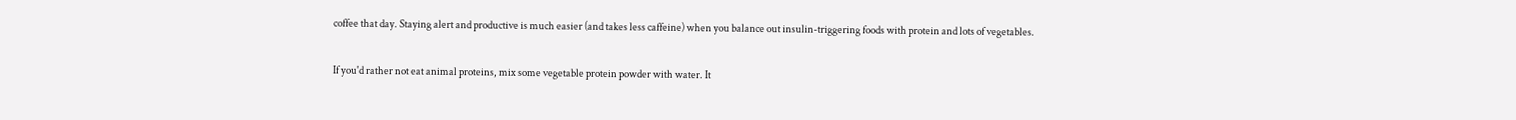coffee that day. Staying alert and productive is much easier (and takes less caffeine) when you balance out insulin-triggering foods with protein and lots of vegetables.

If you'd rather not eat animal proteins, mix some vegetable protein powder with water. It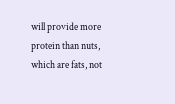will provide more protein than nuts, which are fats, not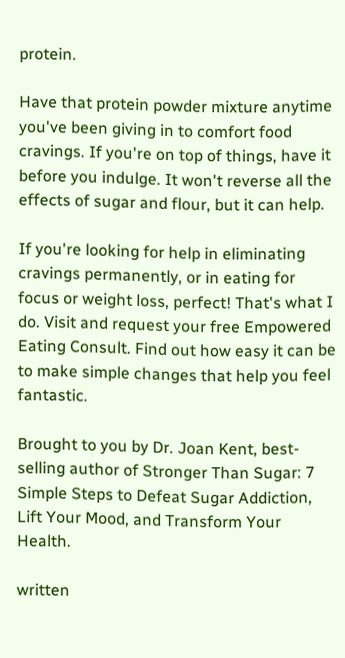protein.

Have that protein powder mixture anytime you've been giving in to comfort food cravings. If you're on top of things, have it before you indulge. It won't reverse all the effects of sugar and flour, but it can help.

If you're looking for help in eliminating cravings permanently, or in eating for focus or weight loss, perfect! That's what I do. Visit and request your free Empowered Eating Consult. Find out how easy it can be to make simple changes that help you feel fantastic.

Brought to you by Dr. Joan Kent, best-selling author of Stronger Than Sugar: 7 Simple Steps to Defeat Sugar Addiction, Lift Your Mood, and Transform Your Health.

written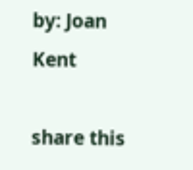by: Joan Kent

share this